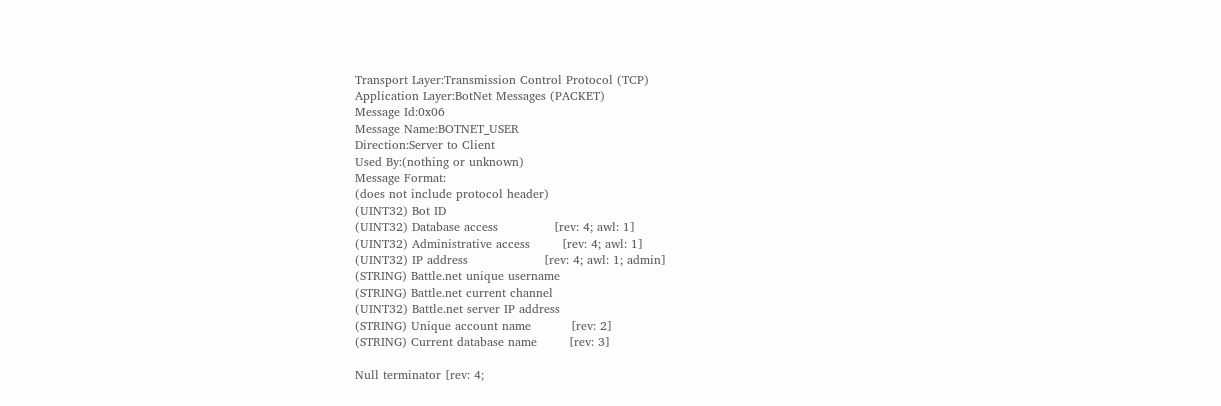Transport Layer:Transmission Control Protocol (TCP)
Application Layer:BotNet Messages (PACKET)
Message Id:0x06
Message Name:BOTNET_USER
Direction:Server to Client
Used By:(nothing or unknown)
Message Format:
(does not include protocol header)
(UINT32) Bot ID
(UINT32) Database access              [rev: 4; awl: 1]
(UINT32) Administrative access        [rev: 4; awl: 1]
(UINT32) IP address                   [rev: 4; awl: 1; admin]
(STRING) Battle.net unique username
(STRING) Battle.net current channel
(UINT32) Battle.net server IP address
(STRING) Unique account name          [rev: 2]
(STRING) Current database name        [rev: 3]

Null terminator [rev: 4;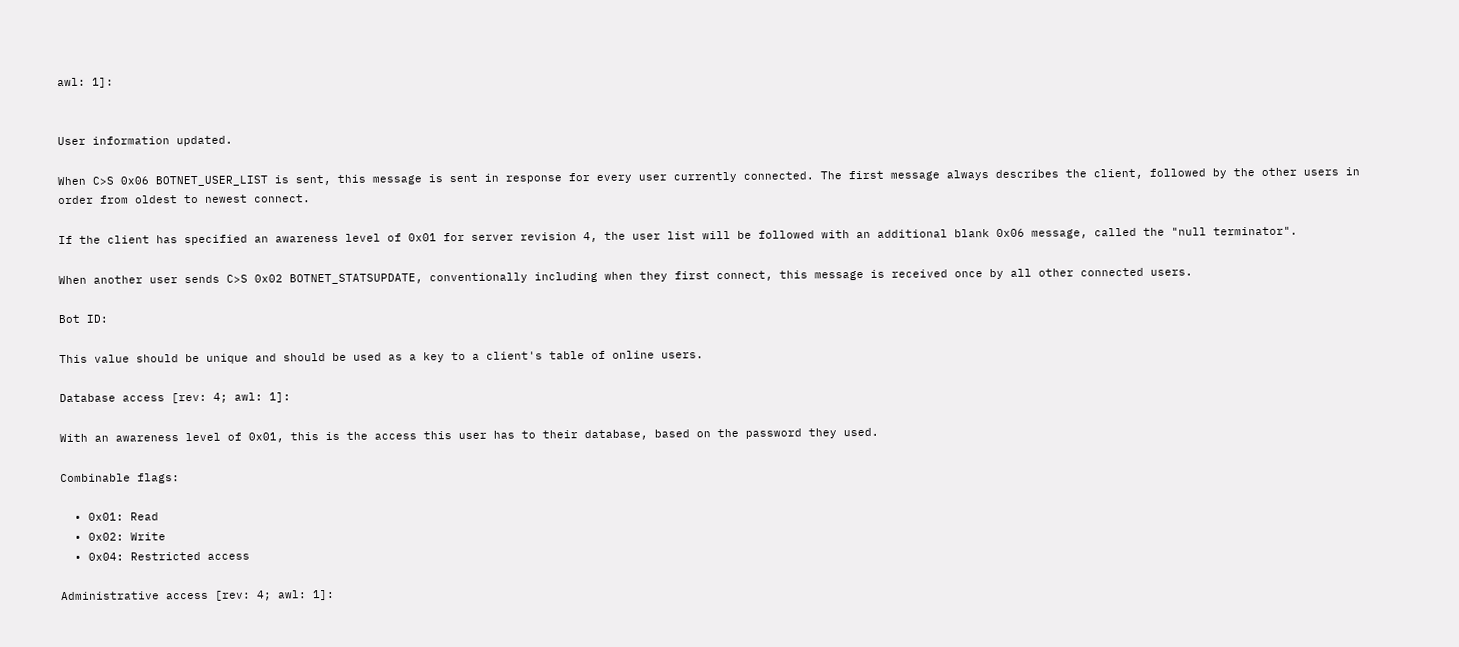awl: 1]:


User information updated.

When C>S 0x06 BOTNET_USER_LIST is sent, this message is sent in response for every user currently connected. The first message always describes the client, followed by the other users in order from oldest to newest connect.

If the client has specified an awareness level of 0x01 for server revision 4, the user list will be followed with an additional blank 0x06 message, called the "null terminator".

When another user sends C>S 0x02 BOTNET_STATSUPDATE, conventionally including when they first connect, this message is received once by all other connected users.

Bot ID:

This value should be unique and should be used as a key to a client's table of online users.

Database access [rev: 4; awl: 1]:

With an awareness level of 0x01, this is the access this user has to their database, based on the password they used.

Combinable flags:

  • 0x01: Read
  • 0x02: Write
  • 0x04: Restricted access

Administrative access [rev: 4; awl: 1]: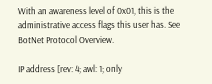With an awareness level of 0x01, this is the administrative access flags this user has. See BotNet Protocol Overview.

IP address [rev: 4; awl: 1; only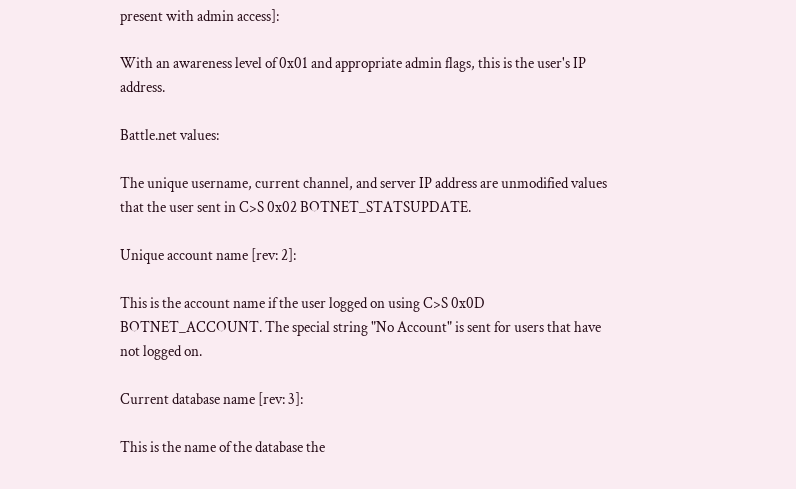present with admin access]:

With an awareness level of 0x01 and appropriate admin flags, this is the user's IP address.

Battle.net values:

The unique username, current channel, and server IP address are unmodified values that the user sent in C>S 0x02 BOTNET_STATSUPDATE.

Unique account name [rev: 2]:

This is the account name if the user logged on using C>S 0x0D BOTNET_ACCOUNT. The special string "No Account" is sent for users that have not logged on.

Current database name [rev: 3]:

This is the name of the database the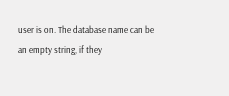user is on. The database name can be an empty string, if they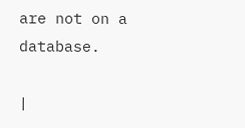are not on a database.

|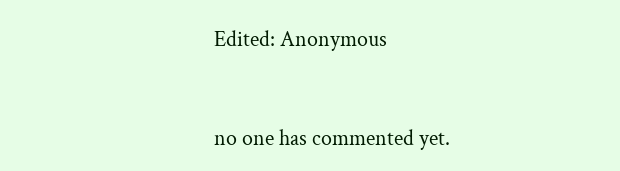Edited: Anonymous


no one has commented yet.